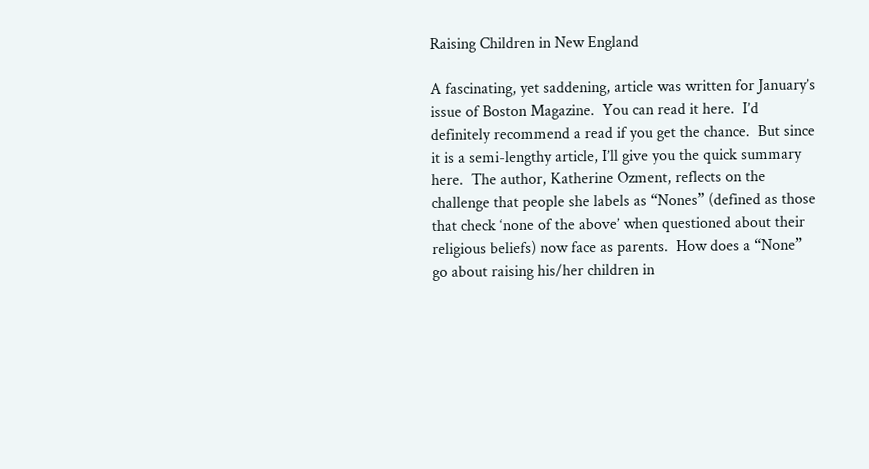Raising Children in New England

A fascinating, yet saddening, article was written for January’s issue of Boston Magazine.  You can read it here.  I’d definitely recommend a read if you get the chance.  But since it is a semi-lengthy article, I’ll give you the quick summary here.  The author, Katherine Ozment, reflects on the challenge that people she labels as “Nones” (defined as those that check ‘none of the above’ when questioned about their religious beliefs) now face as parents.  How does a “None” go about raising his/her children in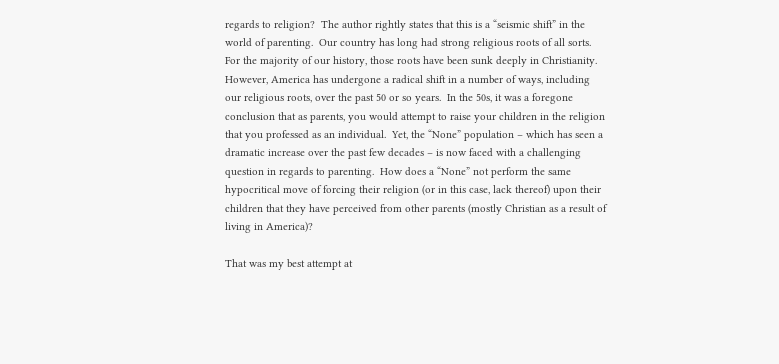regards to religion?  The author rightly states that this is a “seismic shift” in the world of parenting.  Our country has long had strong religious roots of all sorts.  For the majority of our history, those roots have been sunk deeply in Christianity.  However, America has undergone a radical shift in a number of ways, including our religious roots, over the past 50 or so years.  In the 50s, it was a foregone conclusion that as parents, you would attempt to raise your children in the religion that you professed as an individual.  Yet, the “None” population – which has seen a dramatic increase over the past few decades – is now faced with a challenging question in regards to parenting.  How does a “None” not perform the same hypocritical move of forcing their religion (or in this case, lack thereof) upon their children that they have perceived from other parents (mostly Christian as a result of living in America)?

That was my best attempt at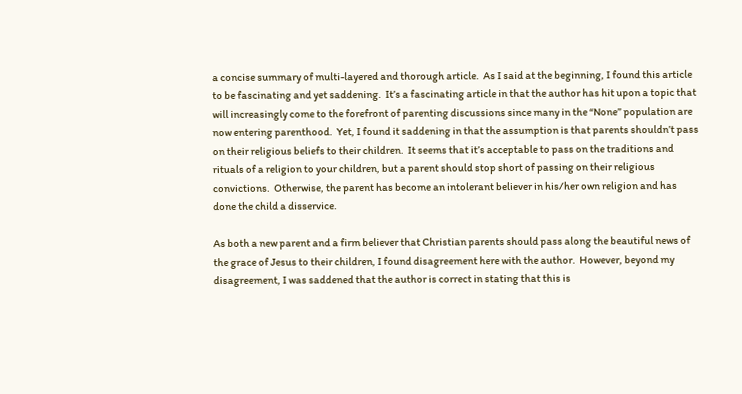a concise summary of multi-layered and thorough article.  As I said at the beginning, I found this article to be fascinating and yet saddening.  It’s a fascinating article in that the author has hit upon a topic that will increasingly come to the forefront of parenting discussions since many in the “None” population are now entering parenthood.  Yet, I found it saddening in that the assumption is that parents shouldn’t pass on their religious beliefs to their children.  It seems that it’s acceptable to pass on the traditions and rituals of a religion to your children, but a parent should stop short of passing on their religious convictions.  Otherwise, the parent has become an intolerant believer in his/her own religion and has done the child a disservice.

As both a new parent and a firm believer that Christian parents should pass along the beautiful news of the grace of Jesus to their children, I found disagreement here with the author.  However, beyond my disagreement, I was saddened that the author is correct in stating that this is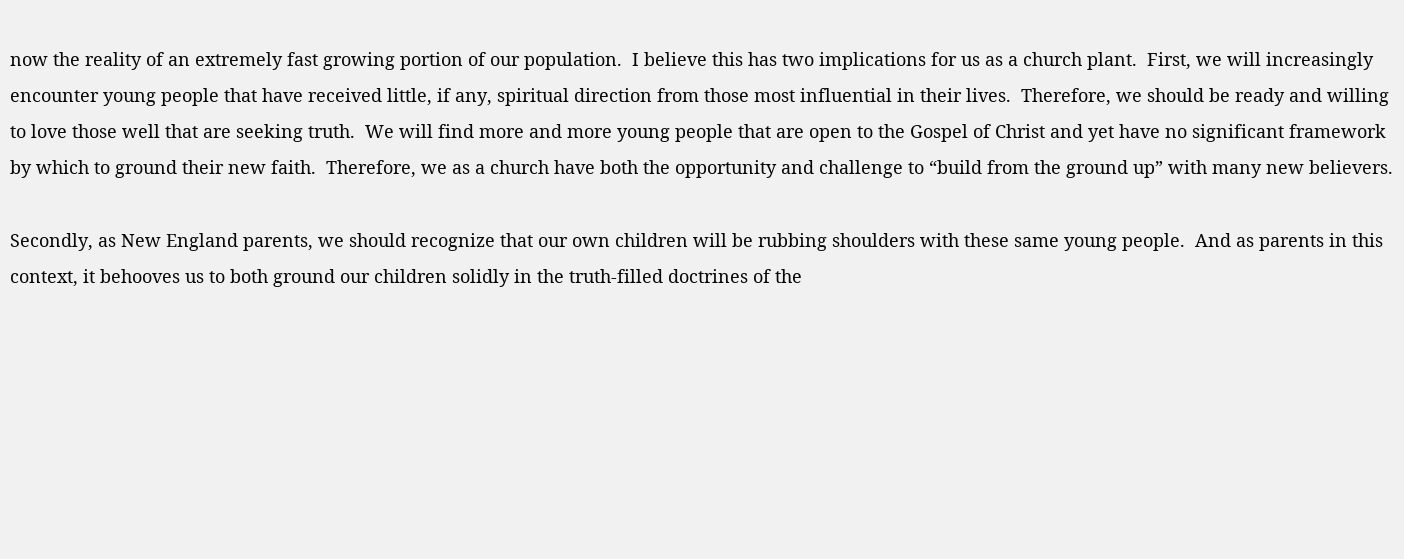now the reality of an extremely fast growing portion of our population.  I believe this has two implications for us as a church plant.  First, we will increasingly encounter young people that have received little, if any, spiritual direction from those most influential in their lives.  Therefore, we should be ready and willing to love those well that are seeking truth.  We will find more and more young people that are open to the Gospel of Christ and yet have no significant framework by which to ground their new faith.  Therefore, we as a church have both the opportunity and challenge to “build from the ground up” with many new believers.

Secondly, as New England parents, we should recognize that our own children will be rubbing shoulders with these same young people.  And as parents in this context, it behooves us to both ground our children solidly in the truth-filled doctrines of the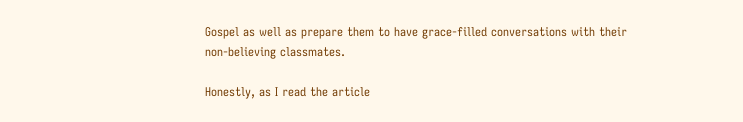Gospel as well as prepare them to have grace-filled conversations with their non-believing classmates.

Honestly, as I read the article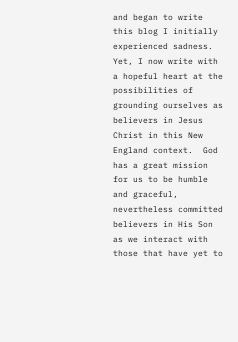and began to write this blog I initially experienced sadness.  Yet, I now write with a hopeful heart at the possibilities of grounding ourselves as believers in Jesus Christ in this New England context.  God has a great mission for us to be humble and graceful, nevertheless committed believers in His Son as we interact with those that have yet to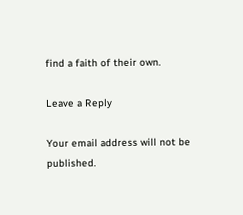find a faith of their own.

Leave a Reply

Your email address will not be published.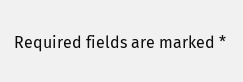Required fields are marked *